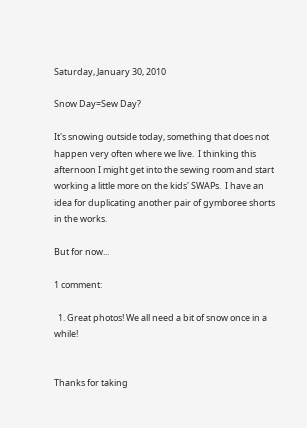Saturday, January 30, 2010

Snow Day=Sew Day?

It's snowing outside today, something that does not happen very often where we live.  I thinking this afternoon I might get into the sewing room and start working a little more on the kids' SWAPs.  I have an idea for duplicating another pair of gymboree shorts in the works.

But for now...

1 comment:

  1. Great photos! We all need a bit of snow once in a while!


Thanks for taking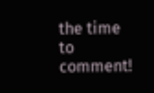the time to comment!